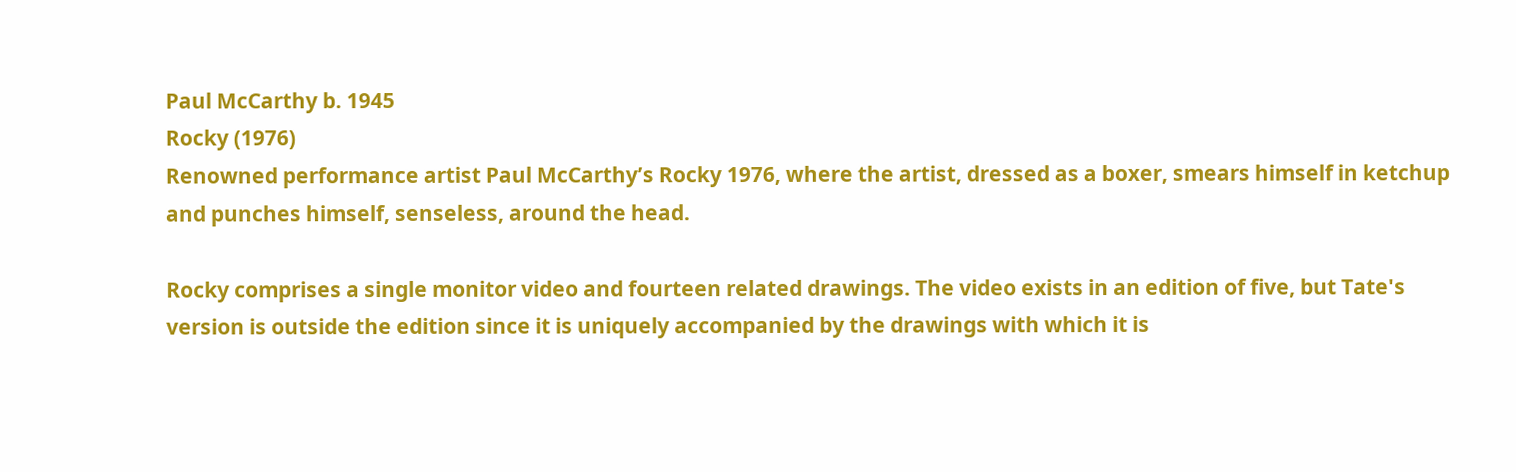Paul McCarthy b. 1945
Rocky (1976)
Renowned performance artist Paul McCarthy’s Rocky 1976, where the artist, dressed as a boxer, smears himself in ketchup and punches himself, senseless, around the head.

Rocky comprises a single monitor video and fourteen related drawings. The video exists in an edition of five, but Tate's version is outside the edition since it is uniquely accompanied by the drawings with which it is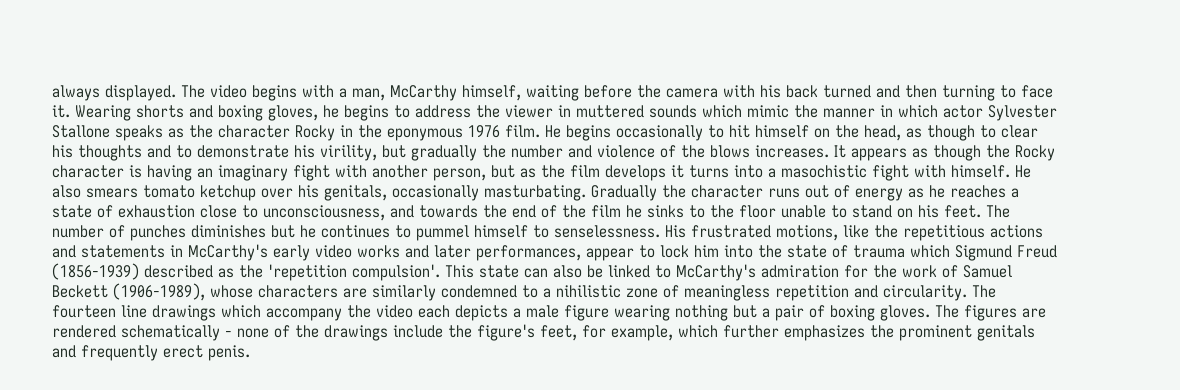always displayed. The video begins with a man, McCarthy himself, waiting before the camera with his back turned and then turning to face it. Wearing shorts and boxing gloves, he begins to address the viewer in muttered sounds which mimic the manner in which actor Sylvester Stallone speaks as the character Rocky in the eponymous 1976 film. He begins occasionally to hit himself on the head, as though to clear his thoughts and to demonstrate his virility, but gradually the number and violence of the blows increases. It appears as though the Rocky character is having an imaginary fight with another person, but as the film develops it turns into a masochistic fight with himself. He also smears tomato ketchup over his genitals, occasionally masturbating. Gradually the character runs out of energy as he reaches a state of exhaustion close to unconsciousness, and towards the end of the film he sinks to the floor unable to stand on his feet. The number of punches diminishes but he continues to pummel himself to senselessness. His frustrated motions, like the repetitious actions and statements in McCarthy's early video works and later performances, appear to lock him into the state of trauma which Sigmund Freud (1856-1939) described as the 'repetition compulsion'. This state can also be linked to McCarthy's admiration for the work of Samuel Beckett (1906-1989), whose characters are similarly condemned to a nihilistic zone of meaningless repetition and circularity. The fourteen line drawings which accompany the video each depicts a male figure wearing nothing but a pair of boxing gloves. The figures are rendered schematically - none of the drawings include the figure's feet, for example, which further emphasizes the prominent genitals and frequently erect penis.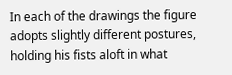In each of the drawings the figure adopts slightly different postures, holding his fists aloft in what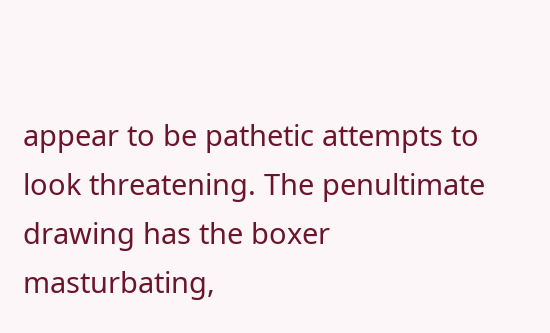appear to be pathetic attempts to look threatening. The penultimate drawing has the boxer masturbating,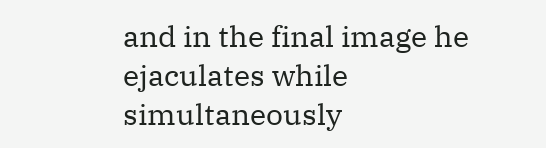and in the final image he ejaculates while simultaneously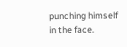punching himself in the face.